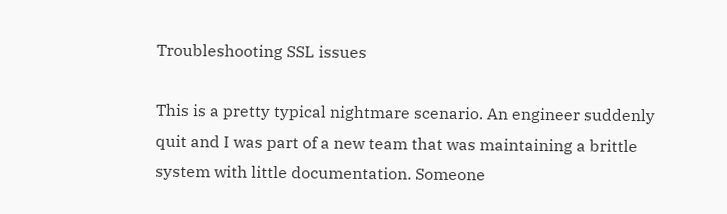Troubleshooting SSL issues

This is a pretty typical nightmare scenario. An engineer suddenly quit and I was part of a new team that was maintaining a brittle system with little documentation. Someone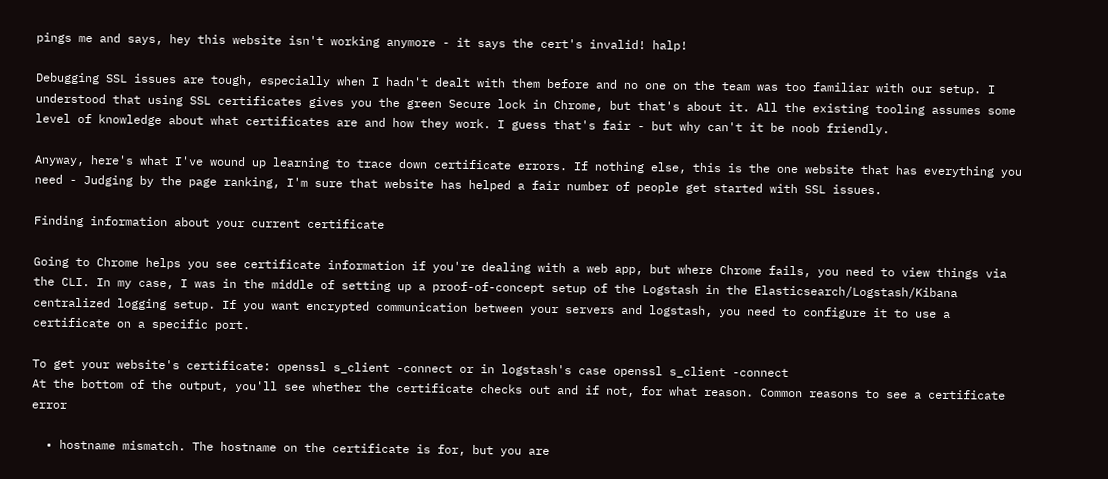pings me and says, hey this website isn't working anymore - it says the cert's invalid! halp!

Debugging SSL issues are tough, especially when I hadn't dealt with them before and no one on the team was too familiar with our setup. I understood that using SSL certificates gives you the green Secure lock in Chrome, but that's about it. All the existing tooling assumes some level of knowledge about what certificates are and how they work. I guess that's fair - but why can't it be noob friendly.

Anyway, here's what I've wound up learning to trace down certificate errors. If nothing else, this is the one website that has everything you need - Judging by the page ranking, I'm sure that website has helped a fair number of people get started with SSL issues.

Finding information about your current certificate

Going to Chrome helps you see certificate information if you're dealing with a web app, but where Chrome fails, you need to view things via the CLI. In my case, I was in the middle of setting up a proof-of-concept setup of the Logstash in the Elasticsearch/Logstash/Kibana centralized logging setup. If you want encrypted communication between your servers and logstash, you need to configure it to use a certificate on a specific port.

To get your website's certificate: openssl s_client -connect or in logstash's case openssl s_client -connect
At the bottom of the output, you'll see whether the certificate checks out and if not, for what reason. Common reasons to see a certificate error

  • hostname mismatch. The hostname on the certificate is for, but you are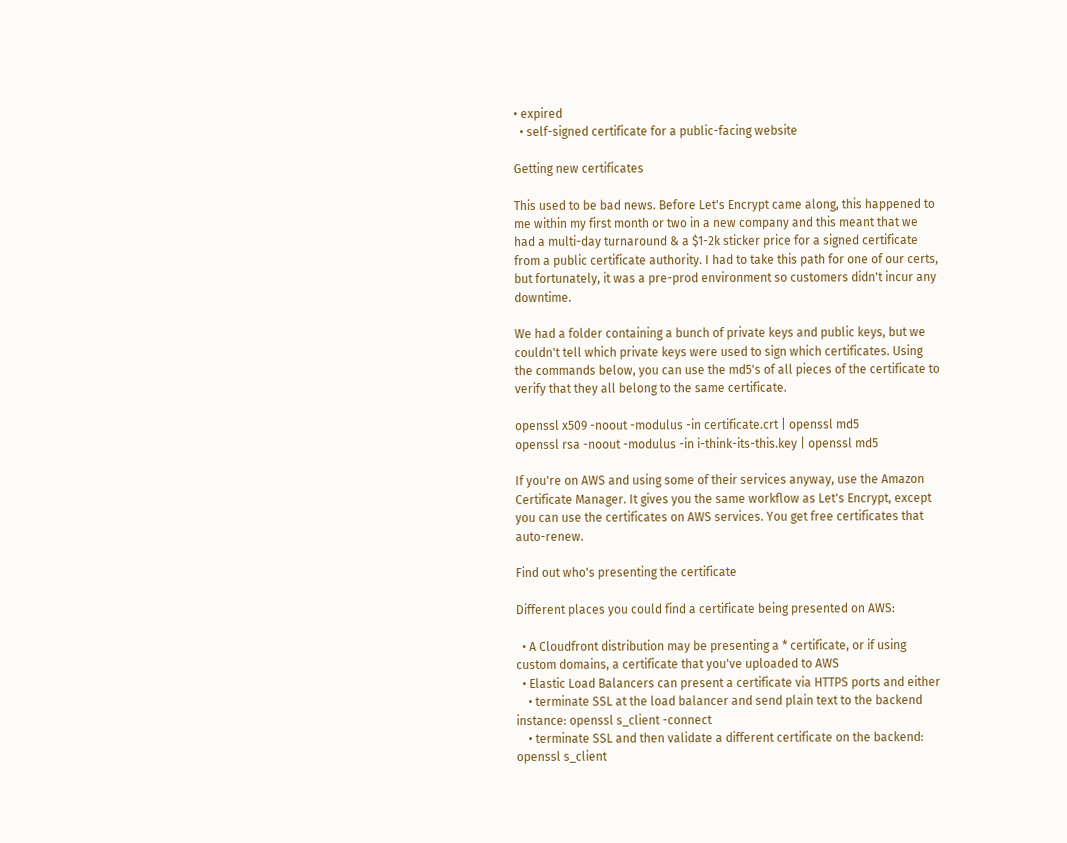• expired
  • self-signed certificate for a public-facing website

Getting new certificates

This used to be bad news. Before Let's Encrypt came along, this happened to me within my first month or two in a new company and this meant that we had a multi-day turnaround & a $1-2k sticker price for a signed certificate from a public certificate authority. I had to take this path for one of our certs, but fortunately, it was a pre-prod environment so customers didn't incur any downtime.

We had a folder containing a bunch of private keys and public keys, but we couldn't tell which private keys were used to sign which certificates. Using the commands below, you can use the md5's of all pieces of the certificate to verify that they all belong to the same certificate.

openssl x509 -noout -modulus -in certificate.crt | openssl md5
openssl rsa -noout -modulus -in i-think-its-this.key | openssl md5

If you're on AWS and using some of their services anyway, use the Amazon Certificate Manager. It gives you the same workflow as Let's Encrypt, except you can use the certificates on AWS services. You get free certificates that auto-renew.

Find out who's presenting the certificate

Different places you could find a certificate being presented on AWS:

  • A Cloudfront distribution may be presenting a * certificate, or if using custom domains, a certificate that you've uploaded to AWS
  • Elastic Load Balancers can present a certificate via HTTPS ports and either
    • terminate SSL at the load balancer and send plain text to the backend instance: openssl s_client -connect
    • terminate SSL and then validate a different certificate on the backend: openssl s_client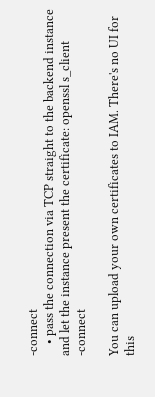-connect
    • pass the connection via TCP straight to the backend instance and let the instance present the certificate: openssl s_client -connect

You can upload your own certificates to IAM. There's no UI for this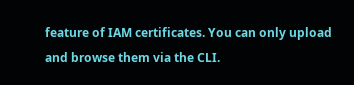feature of IAM certificates. You can only upload and browse them via the CLI.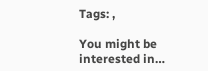Tags: ,

You might be interested in…